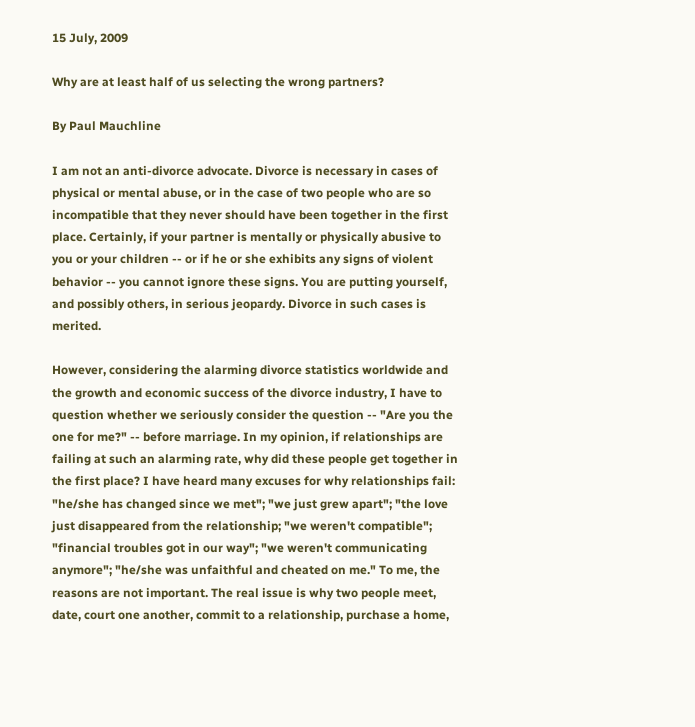15 July, 2009

Why are at least half of us selecting the wrong partners?

By Paul Mauchline

I am not an anti-divorce advocate. Divorce is necessary in cases of physical or mental abuse, or in the case of two people who are so incompatible that they never should have been together in the first place. Certainly, if your partner is mentally or physically abusive to you or your children -- or if he or she exhibits any signs of violent behavior -- you cannot ignore these signs. You are putting yourself, and possibly others, in serious jeopardy. Divorce in such cases is merited.

However, considering the alarming divorce statistics worldwide and the growth and economic success of the divorce industry, I have to question whether we seriously consider the question -- "Are you the one for me?" -- before marriage. In my opinion, if relationships are failing at such an alarming rate, why did these people get together in the first place? I have heard many excuses for why relationships fail: "he/she has changed since we met"; "we just grew apart"; "the love just disappeared from the relationship; "we weren't compatible"; "financial troubles got in our way"; "we weren't communicating anymore"; "he/she was unfaithful and cheated on me." To me, the reasons are not important. The real issue is why two people meet, date, court one another, commit to a relationship, purchase a home,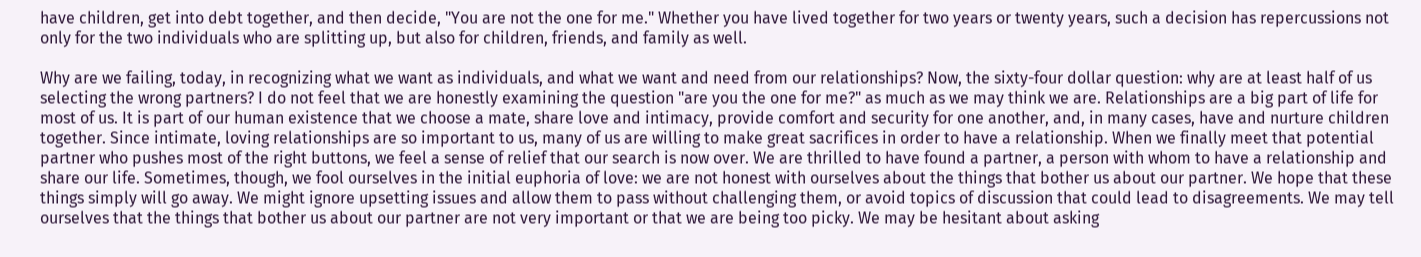have children, get into debt together, and then decide, "You are not the one for me." Whether you have lived together for two years or twenty years, such a decision has repercussions not only for the two individuals who are splitting up, but also for children, friends, and family as well.

Why are we failing, today, in recognizing what we want as individuals, and what we want and need from our relationships? Now, the sixty-four dollar question: why are at least half of us selecting the wrong partners? I do not feel that we are honestly examining the question "are you the one for me?" as much as we may think we are. Relationships are a big part of life for most of us. It is part of our human existence that we choose a mate, share love and intimacy, provide comfort and security for one another, and, in many cases, have and nurture children together. Since intimate, loving relationships are so important to us, many of us are willing to make great sacrifices in order to have a relationship. When we finally meet that potential partner who pushes most of the right buttons, we feel a sense of relief that our search is now over. We are thrilled to have found a partner, a person with whom to have a relationship and share our life. Sometimes, though, we fool ourselves in the initial euphoria of love: we are not honest with ourselves about the things that bother us about our partner. We hope that these things simply will go away. We might ignore upsetting issues and allow them to pass without challenging them, or avoid topics of discussion that could lead to disagreements. We may tell ourselves that the things that bother us about our partner are not very important or that we are being too picky. We may be hesitant about asking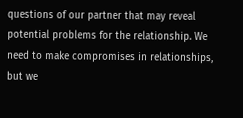questions of our partner that may reveal potential problems for the relationship. We need to make compromises in relationships, but we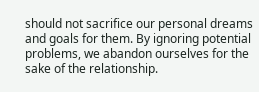should not sacrifice our personal dreams and goals for them. By ignoring potential problems, we abandon ourselves for the sake of the relationship.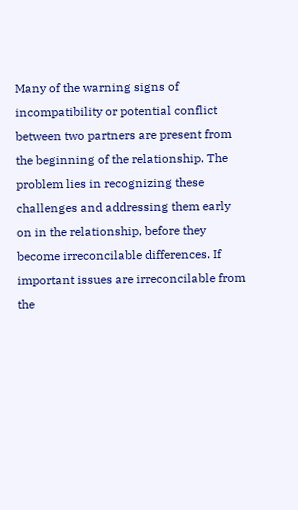Many of the warning signs of incompatibility or potential conflict between two partners are present from the beginning of the relationship. The problem lies in recognizing these challenges and addressing them early on in the relationship, before they become irreconcilable differences. If important issues are irreconcilable from the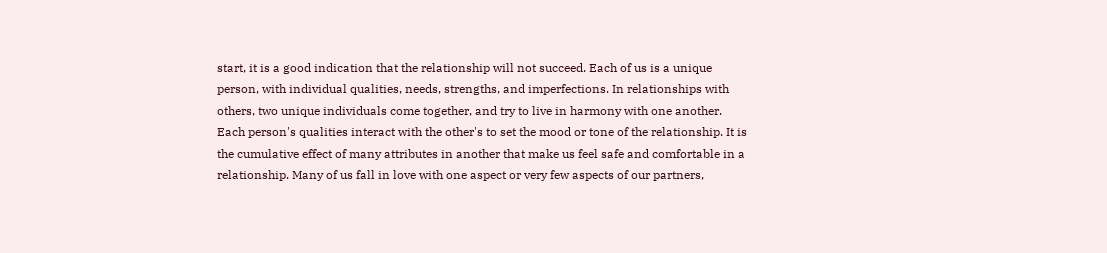start, it is a good indication that the relationship will not succeed. Each of us is a unique person, with individual qualities, needs, strengths, and imperfections. In relationships with others, two unique individuals come together, and try to live in harmony with one another. Each person's qualities interact with the other's to set the mood or tone of the relationship. It is the cumulative effect of many attributes in another that make us feel safe and comfortable in a relationship. Many of us fall in love with one aspect or very few aspects of our partners,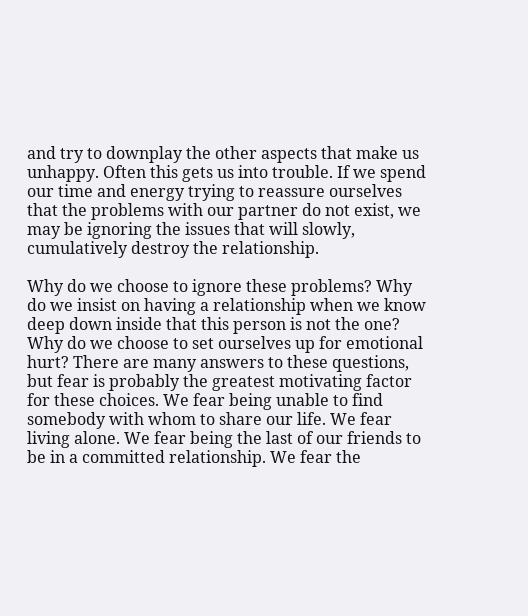and try to downplay the other aspects that make us unhappy. Often this gets us into trouble. If we spend our time and energy trying to reassure ourselves that the problems with our partner do not exist, we may be ignoring the issues that will slowly, cumulatively destroy the relationship.

Why do we choose to ignore these problems? Why do we insist on having a relationship when we know deep down inside that this person is not the one? Why do we choose to set ourselves up for emotional hurt? There are many answers to these questions, but fear is probably the greatest motivating factor for these choices. We fear being unable to find somebody with whom to share our life. We fear living alone. We fear being the last of our friends to be in a committed relationship. We fear the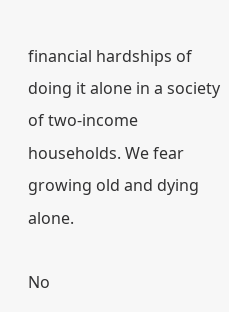financial hardships of doing it alone in a society of two-income households. We fear growing old and dying alone.

No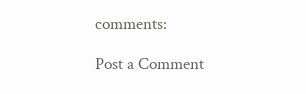comments:

Post a Comment